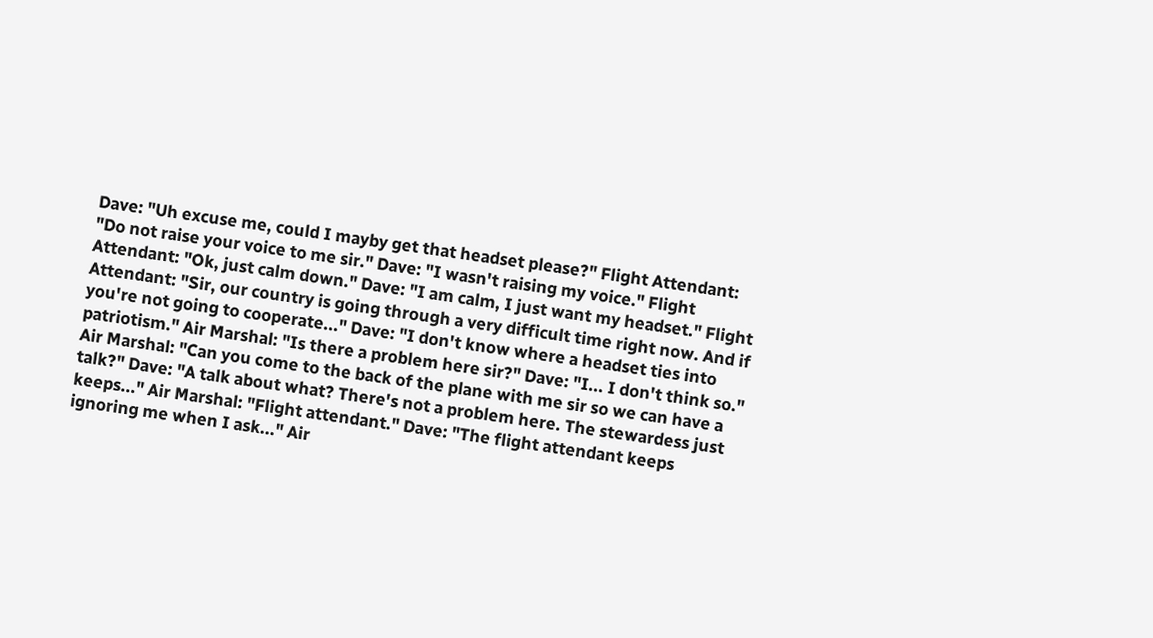Dave: "Uh excuse me, could I mayby get that headset please?" Flight Attendant: "Do not raise your voice to me sir." Dave: "I wasn't raising my voice." Flight Attendant: "Ok, just calm down." Dave: "I am calm, I just want my headset." Flight Attendant: "Sir, our country is going through a very difficult time right now. And if you're not going to cooperate..." Dave: "I don't know where a headset ties into patriotism." Air Marshal: "Is there a problem here sir?" Dave: "I... I don't think so." Air Marshal: "Can you come to the back of the plane with me sir so we can have a talk?" Dave: "A talk about what? There's not a problem here. The stewardess just keeps..." Air Marshal: "Flight attendant." Dave: "The flight attendant keeps ignoring me when I ask..." Air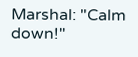Marshal: "Calm down!"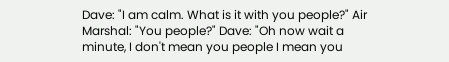Dave: "I am calm. What is it with you people?" Air Marshal: "You people?" Dave: "Oh now wait a minute, I don't mean you people I mean you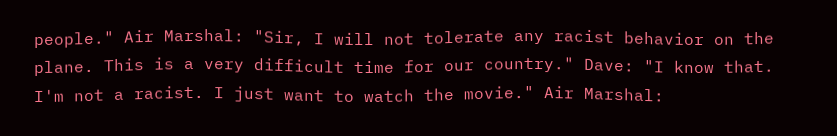people." Air Marshal: "Sir, I will not tolerate any racist behavior on the plane. This is a very difficult time for our country." Dave: "I know that. I'm not a racist. I just want to watch the movie." Air Marshal: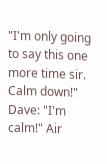"I'm only going to say this one more time sir. Calm down!" Dave: "I'm calm!" Air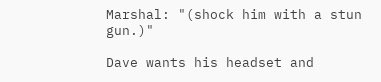Marshal: "(shock him with a stun gun.)"

Dave wants his headset and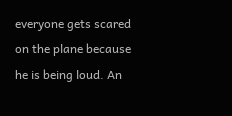everyone gets scared on the plane because he is being loud. An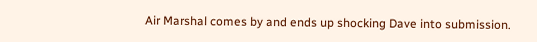Air Marshal comes by and ends up shocking Dave into submission.